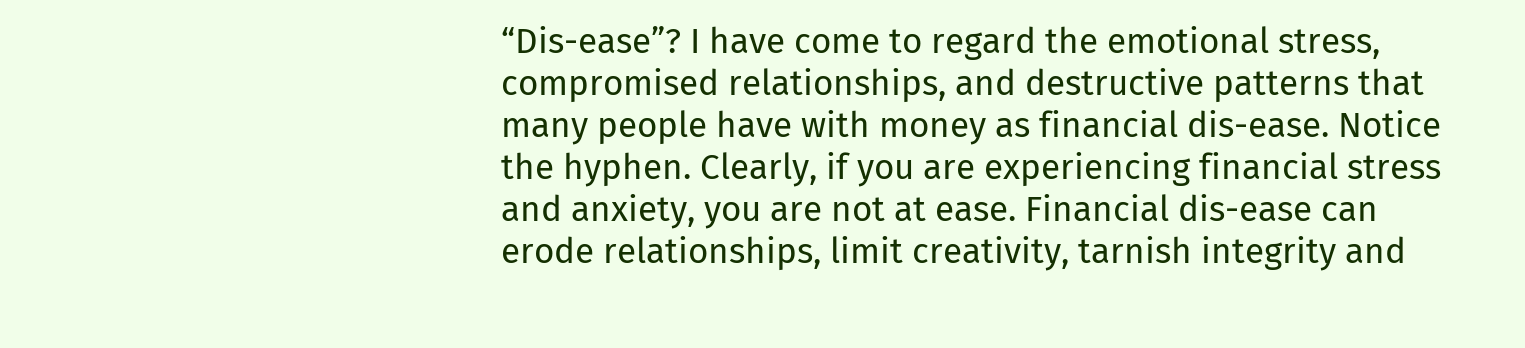“Dis-ease”? I have come to regard the emotional stress, compromised relationships, and destructive patterns that many people have with money as financial dis-ease. Notice the hyphen. Clearly, if you are experiencing financial stress and anxiety, you are not at ease. Financial dis-ease can erode relationships, limit creativity, tarnish integrity and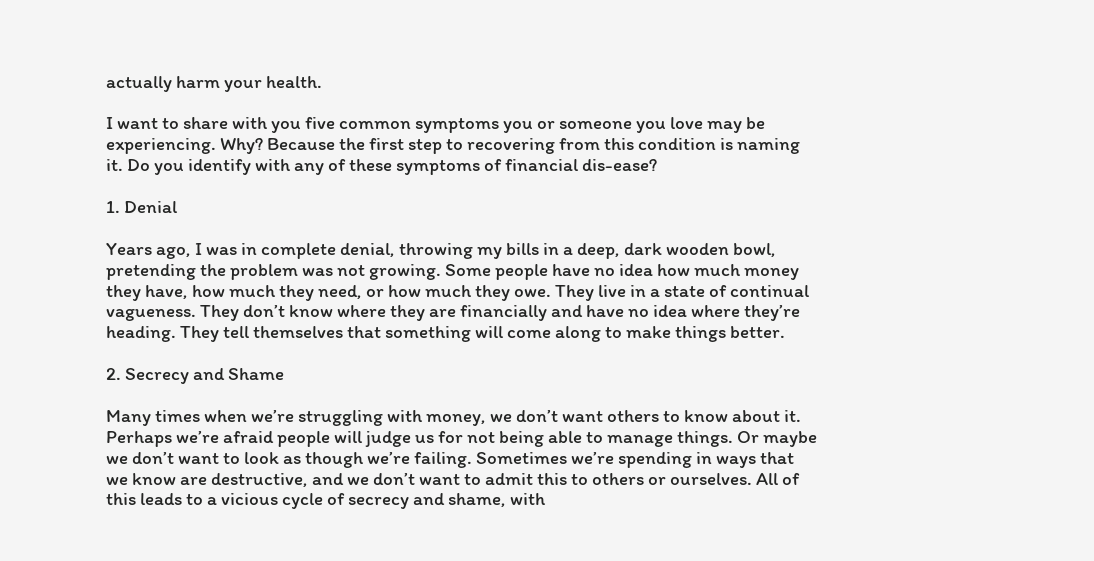actually harm your health.

I want to share with you five common symptoms you or someone you love may be experiencing. Why? Because the first step to recovering from this condition is naming it. Do you identify with any of these symptoms of financial dis-ease?

1. Denial

Years ago, I was in complete denial, throwing my bills in a deep, dark wooden bowl, pretending the problem was not growing. Some people have no idea how much money they have, how much they need, or how much they owe. They live in a state of continual vagueness. They don’t know where they are financially and have no idea where they’re heading. They tell themselves that something will come along to make things better.

2. Secrecy and Shame

Many times when we’re struggling with money, we don’t want others to know about it. Perhaps we’re afraid people will judge us for not being able to manage things. Or maybe we don’t want to look as though we’re failing. Sometimes we’re spending in ways that we know are destructive, and we don’t want to admit this to others or ourselves. All of this leads to a vicious cycle of secrecy and shame, with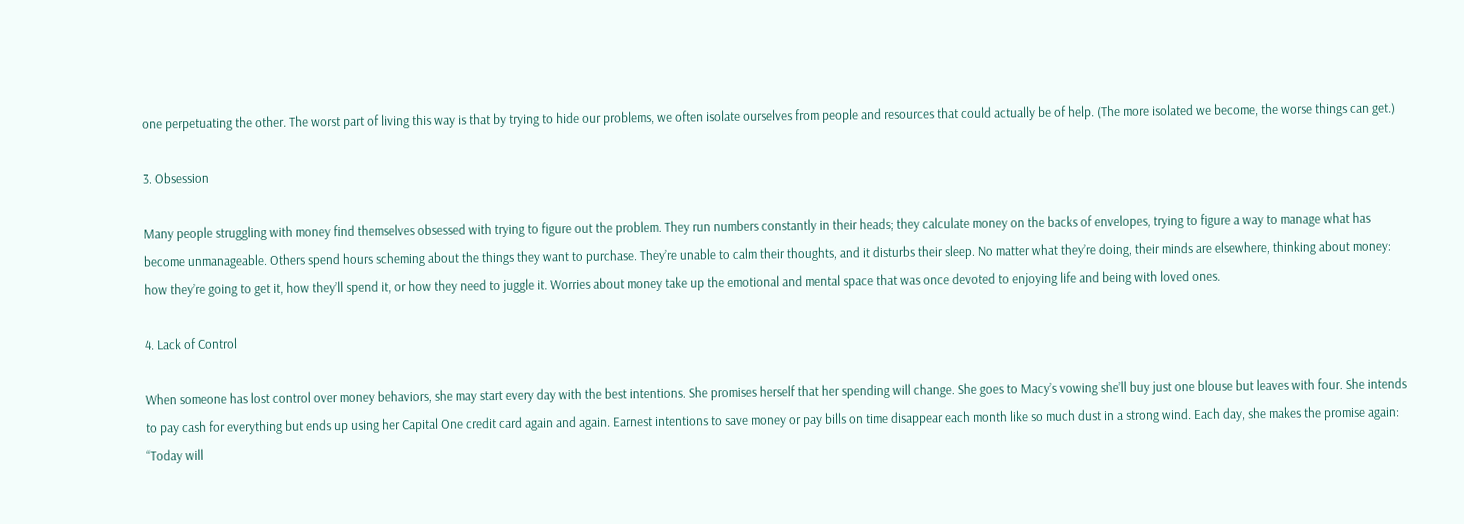one perpetuating the other. The worst part of living this way is that by trying to hide our problems, we often isolate ourselves from people and resources that could actually be of help. (The more isolated we become, the worse things can get.)

3. Obsession

Many people struggling with money find themselves obsessed with trying to figure out the problem. They run numbers constantly in their heads; they calculate money on the backs of envelopes, trying to figure a way to manage what has become unmanageable. Others spend hours scheming about the things they want to purchase. They’re unable to calm their thoughts, and it disturbs their sleep. No matter what they’re doing, their minds are elsewhere, thinking about money: how they’re going to get it, how they’ll spend it, or how they need to juggle it. Worries about money take up the emotional and mental space that was once devoted to enjoying life and being with loved ones.

4. Lack of Control

When someone has lost control over money behaviors, she may start every day with the best intentions. She promises herself that her spending will change. She goes to Macy’s vowing she’ll buy just one blouse but leaves with four. She intends to pay cash for everything but ends up using her Capital One credit card again and again. Earnest intentions to save money or pay bills on time disappear each month like so much dust in a strong wind. Each day, she makes the promise again: “Today will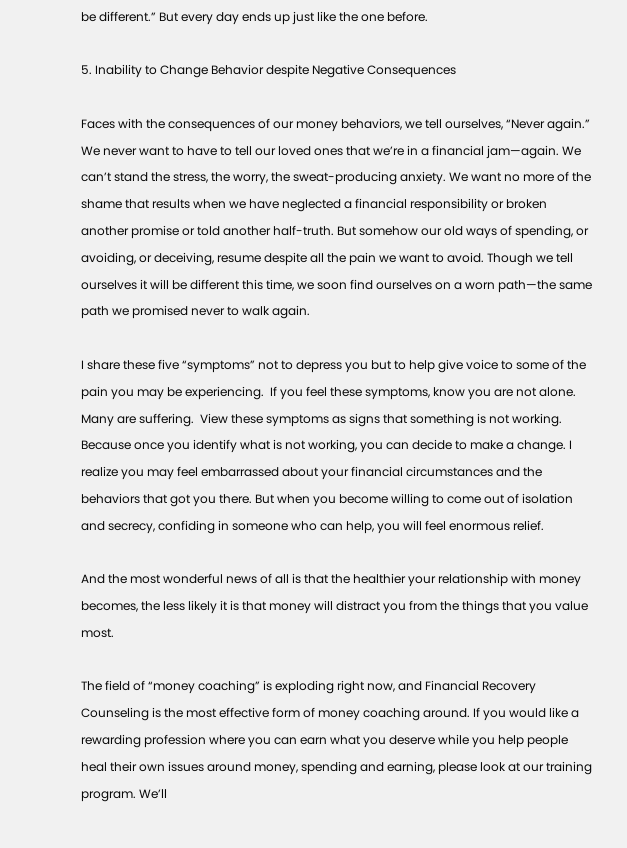be different.” But every day ends up just like the one before.

5. Inability to Change Behavior despite Negative Consequences

Faces with the consequences of our money behaviors, we tell ourselves, “Never again.” We never want to have to tell our loved ones that we’re in a financial jam—again. We can’t stand the stress, the worry, the sweat-producing anxiety. We want no more of the shame that results when we have neglected a financial responsibility or broken another promise or told another half-truth. But somehow our old ways of spending, or avoiding, or deceiving, resume despite all the pain we want to avoid. Though we tell ourselves it will be different this time, we soon find ourselves on a worn path—the same path we promised never to walk again.

I share these five “symptoms” not to depress you but to help give voice to some of the pain you may be experiencing.  If you feel these symptoms, know you are not alone. Many are suffering.  View these symptoms as signs that something is not working. Because once you identify what is not working, you can decide to make a change. I realize you may feel embarrassed about your financial circumstances and the behaviors that got you there. But when you become willing to come out of isolation and secrecy, confiding in someone who can help, you will feel enormous relief.

And the most wonderful news of all is that the healthier your relationship with money becomes, the less likely it is that money will distract you from the things that you value most.

The field of “money coaching” is exploding right now, and Financial Recovery Counseling is the most effective form of money coaching around. If you would like a rewarding profession where you can earn what you deserve while you help people heal their own issues around money, spending and earning, please look at our training program. We’ll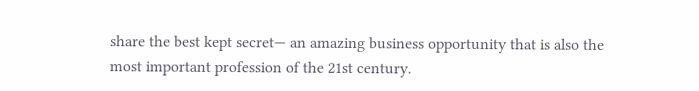share the best kept secret— an amazing business opportunity that is also the most important profession of the 21st century.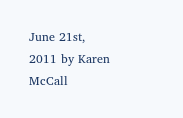June 21st, 2011 by Karen McCall